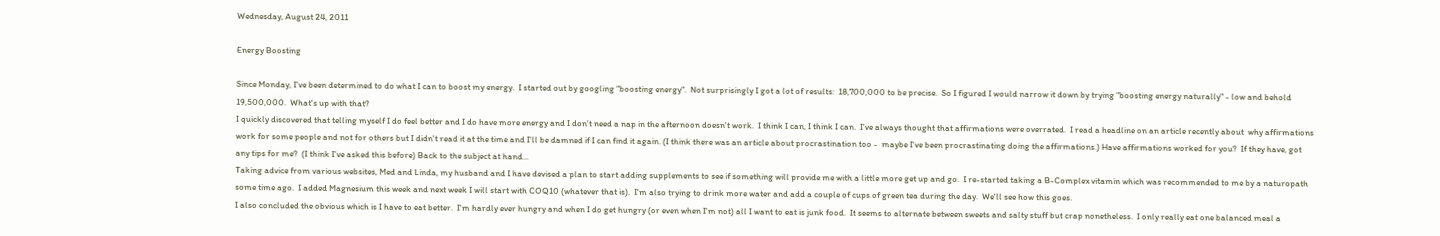Wednesday, August 24, 2011

Energy Boosting

Since Monday, I've been determined to do what I can to boost my energy.  I started out by googling "boosting energy".  Not surprisingly I got a lot of results:  18,700,000 to be precise.  So I figured I would narrow it down by trying "boosting energy naturally" - low and behold 19,500,000.  What's up with that?
I quickly discovered that telling myself I do feel better and I do have more energy and I don't need a nap in the afternoon doesn't work.  I think I can, I think I can.  I've always thought that affirmations were overrated.  I read a headline on an article recently about  why affirmations work for some people and not for others but I didn't read it at the time and I'll be damned if I can find it again. (I think there was an article about procrastination too -  maybe I've been procrastinating doing the affirmations.) Have affirmations worked for you?  If they have, got any tips for me?  (I think I've asked this before) Back to the subject at hand...
Taking advice from various websites, Med and Linda, my husband and I have devised a plan to start adding supplements to see if something will provide me with a little more get up and go.  I re-started taking a B-Complex vitamin which was recommended to me by a naturopath some time ago.  I added Magnesium this week and next week I will start with COQ10 (whatever that is).  I'm also trying to drink more water and add a couple of cups of green tea during the day.  We'll see how this goes.
I also concluded the obvious which is I have to eat better.  I'm hardly ever hungry and when I do get hungry (or even when I'm not) all I want to eat is junk food.  It seems to alternate between sweets and salty stuff but crap nonetheless.  I only really eat one balanced meal a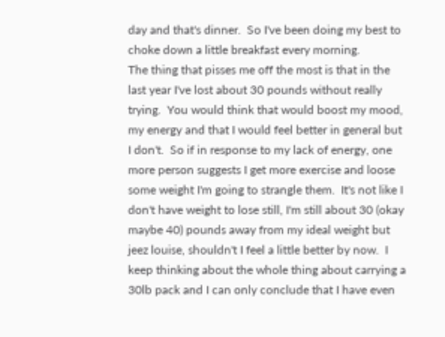day and that's dinner.  So I've been doing my best to choke down a little breakfast every morning.
The thing that pisses me off the most is that in the last year I've lost about 30 pounds without really trying.  You would think that would boost my mood, my energy and that I would feel better in general but I don't.  So if in response to my lack of energy, one more person suggests I get more exercise and loose some weight I'm going to strangle them.  It's not like I don't have weight to lose still, I'm still about 30 (okay maybe 40) pounds away from my ideal weight but jeez louise, shouldn't I feel a little better by now.  I keep thinking about the whole thing about carrying a 30lb pack and I can only conclude that I have even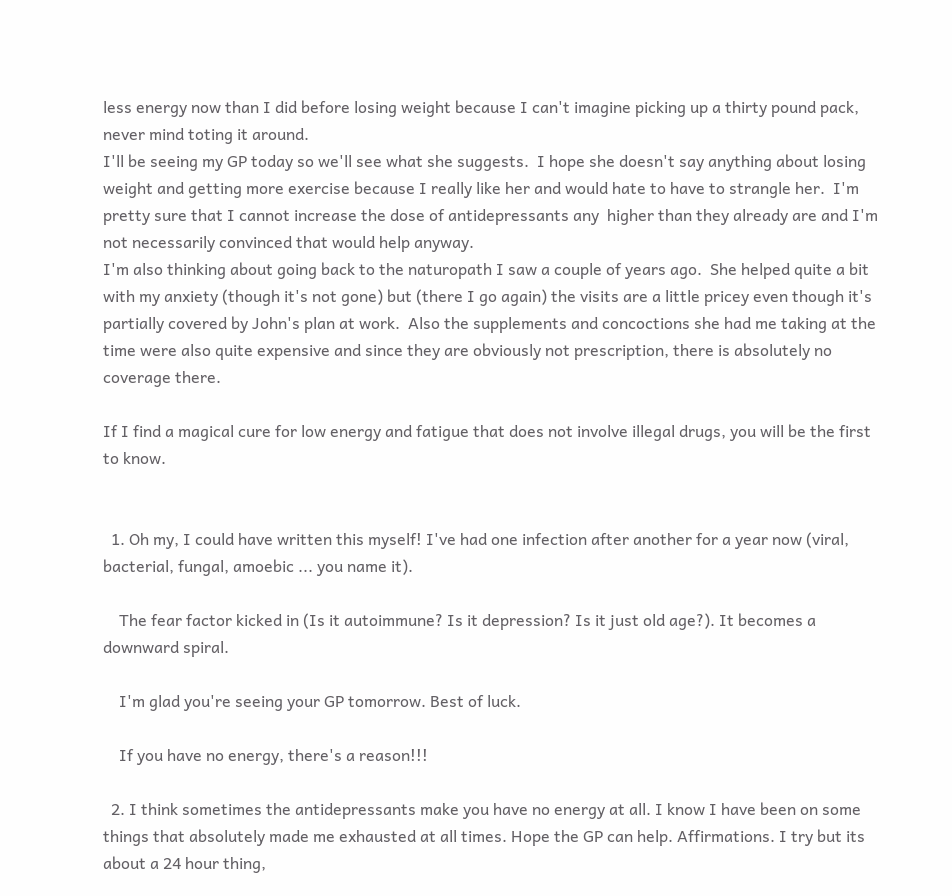less energy now than I did before losing weight because I can't imagine picking up a thirty pound pack, never mind toting it around.
I'll be seeing my GP today so we'll see what she suggests.  I hope she doesn't say anything about losing weight and getting more exercise because I really like her and would hate to have to strangle her.  I'm pretty sure that I cannot increase the dose of antidepressants any  higher than they already are and I'm not necessarily convinced that would help anyway.
I'm also thinking about going back to the naturopath I saw a couple of years ago.  She helped quite a bit with my anxiety (though it's not gone) but (there I go again) the visits are a little pricey even though it's partially covered by John's plan at work.  Also the supplements and concoctions she had me taking at the time were also quite expensive and since they are obviously not prescription, there is absolutely no coverage there.

If I find a magical cure for low energy and fatigue that does not involve illegal drugs, you will be the first to know.


  1. Oh my, I could have written this myself! I've had one infection after another for a year now (viral, bacterial, fungal, amoebic ... you name it).

    The fear factor kicked in (Is it autoimmune? Is it depression? Is it just old age?). It becomes a downward spiral.

    I'm glad you're seeing your GP tomorrow. Best of luck.

    If you have no energy, there's a reason!!!

  2. I think sometimes the antidepressants make you have no energy at all. I know I have been on some things that absolutely made me exhausted at all times. Hope the GP can help. Affirmations. I try but its about a 24 hour thing,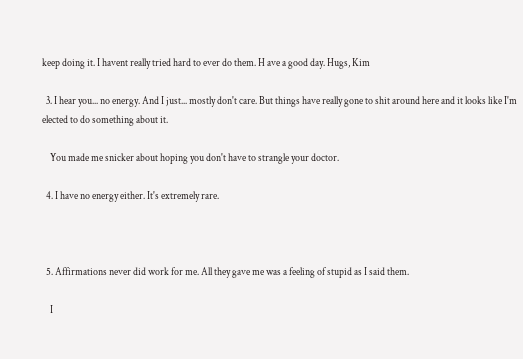keep doing it. I havent really tried hard to ever do them. H ave a good day. Hugs, Kim

  3. I hear you... no energy. And I just... mostly don't care. But things have really gone to shit around here and it looks like I'm elected to do something about it.

    You made me snicker about hoping you don't have to strangle your doctor.

  4. I have no energy either. It's extremely rare.



  5. Affirmations never did work for me. All they gave me was a feeling of stupid as I said them.

    I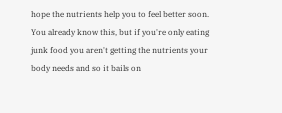hope the nutrients help you to feel better soon. You already know this, but if you're only eating junk food you aren't getting the nutrients your body needs and so it bails on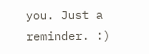you. Just a reminder. :)